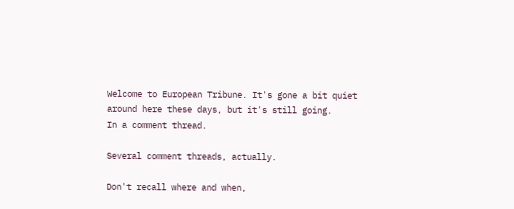Welcome to European Tribune. It's gone a bit quiet around here these days, but it's still going.
In a comment thread.

Several comment threads, actually.

Don't recall where and when,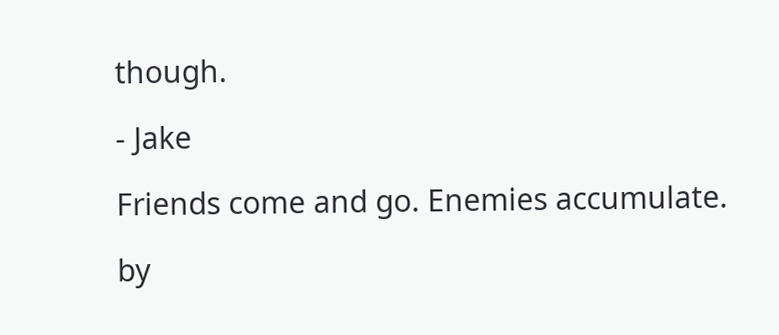though.

- Jake

Friends come and go. Enemies accumulate.

by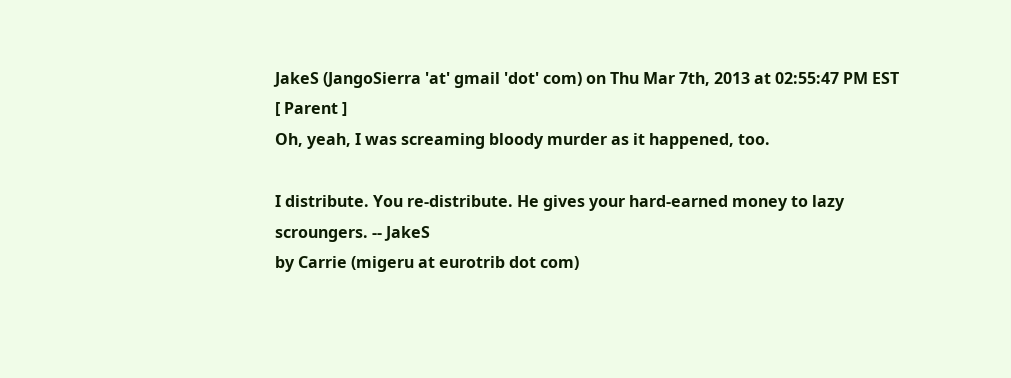JakeS (JangoSierra 'at' gmail 'dot' com) on Thu Mar 7th, 2013 at 02:55:47 PM EST
[ Parent ]
Oh, yeah, I was screaming bloody murder as it happened, too.

I distribute. You re-distribute. He gives your hard-earned money to lazy scroungers. -- JakeS
by Carrie (migeru at eurotrib dot com)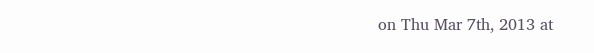on Thu Mar 7th, 2013 at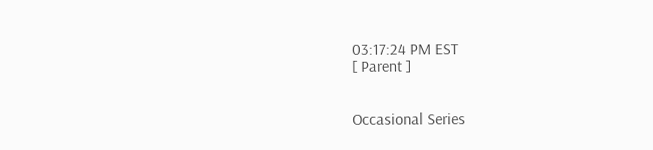03:17:24 PM EST
[ Parent ]


Occasional Series